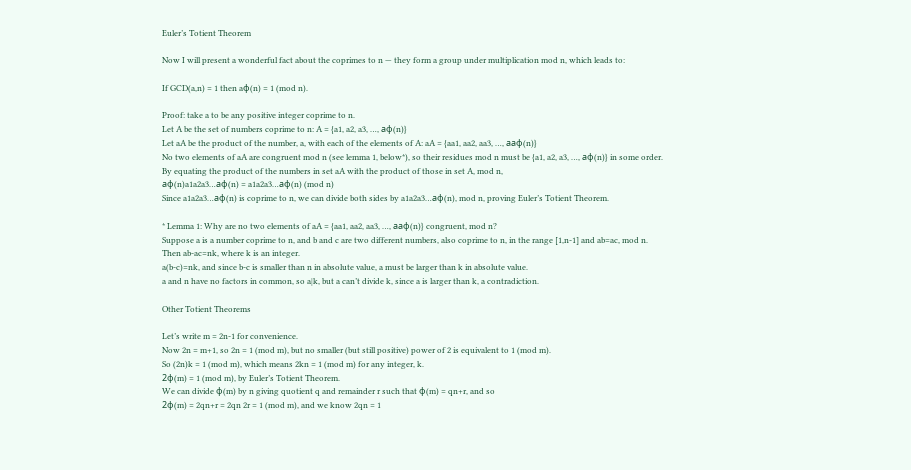Euler’s Totient Theorem

Now I will present a wonderful fact about the coprimes to n — they form a group under multiplication mod n, which leads to:

If GCD(a,n) = 1 then aφ(n) = 1 (mod n).

Proof: take a to be any positive integer coprime to n.
Let A be the set of numbers coprime to n: A = {a1, a2, a3, …, aφ(n)}
Let aA be the product of the number, a, with each of the elements of A: aA = {aa1, aa2, aa3, …, aaφ(n)}
No two elements of aA are congruent mod n (see lemma 1, below*), so their residues mod n must be {a1, a2, a3, …, aφ(n)} in some order.
By equating the product of the numbers in set aA with the product of those in set A, mod n,
aφ(n)a1a2a3…aφ(n) = a1a2a3…aφ(n) (mod n)
Since a1a2a3…aφ(n) is coprime to n, we can divide both sides by a1a2a3…aφ(n), mod n, proving Euler’s Totient Theorem.

* Lemma 1: Why are no two elements of aA = {aa1, aa2, aa3, …, aaφ(n)} congruent, mod n?
Suppose a is a number coprime to n, and b and c are two different numbers, also coprime to n, in the range [1,n-1] and ab=ac, mod n.
Then ab-ac=nk, where k is an integer.
a(b-c)=nk, and since b-c is smaller than n in absolute value, a must be larger than k in absolute value.
a and n have no factors in common, so a|k, but a can’t divide k, since a is larger than k, a contradiction.

Other Totient Theorems

Let’s write m = 2n-1 for convenience.
Now 2n = m+1, so 2n = 1 (mod m), but no smaller (but still positive) power of 2 is equivalent to 1 (mod m).
So (2n)k = 1 (mod m), which means 2kn = 1 (mod m) for any integer, k.
2φ(m) = 1 (mod m), by Euler’s Totient Theorem.
We can divide φ(m) by n giving quotient q and remainder r such that φ(m) = qn+r, and so
2φ(m) = 2qn+r = 2qn 2r = 1 (mod m), and we know 2qn = 1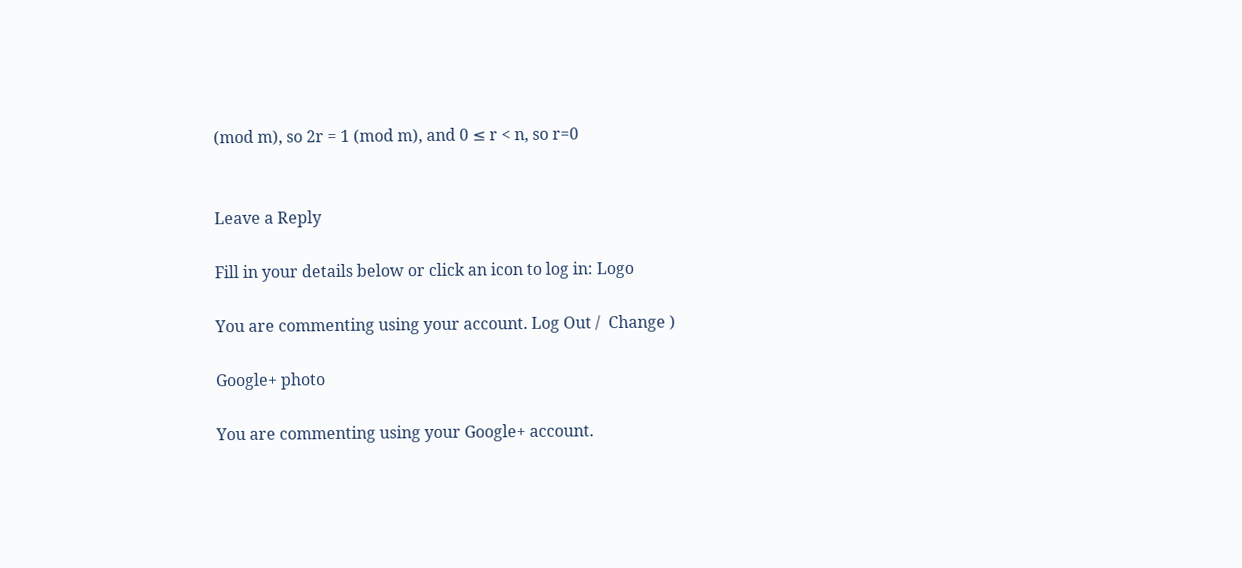(mod m), so 2r = 1 (mod m), and 0 ≤ r < n, so r=0


Leave a Reply

Fill in your details below or click an icon to log in: Logo

You are commenting using your account. Log Out /  Change )

Google+ photo

You are commenting using your Google+ account.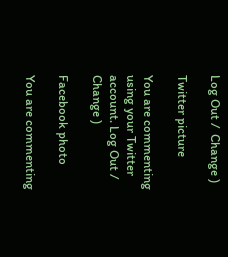Log Out /  Change )

Twitter picture

You are commenting using your Twitter account. Log Out /  Change )

Facebook photo

You are commenting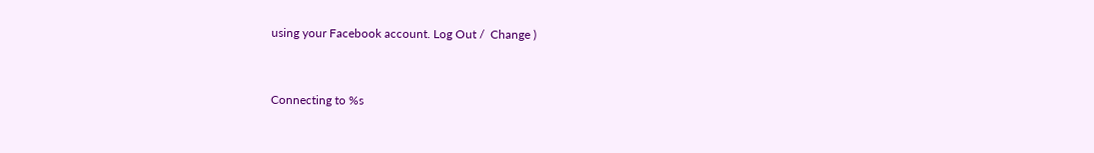using your Facebook account. Log Out /  Change )


Connecting to %s